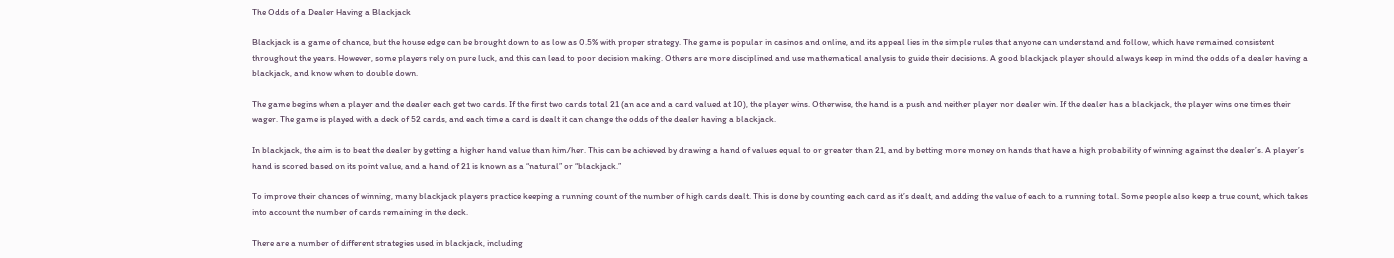The Odds of a Dealer Having a Blackjack

Blackjack is a game of chance, but the house edge can be brought down to as low as 0.5% with proper strategy. The game is popular in casinos and online, and its appeal lies in the simple rules that anyone can understand and follow, which have remained consistent throughout the years. However, some players rely on pure luck, and this can lead to poor decision making. Others are more disciplined and use mathematical analysis to guide their decisions. A good blackjack player should always keep in mind the odds of a dealer having a blackjack, and know when to double down.

The game begins when a player and the dealer each get two cards. If the first two cards total 21 (an ace and a card valued at 10), the player wins. Otherwise, the hand is a push and neither player nor dealer win. If the dealer has a blackjack, the player wins one times their wager. The game is played with a deck of 52 cards, and each time a card is dealt it can change the odds of the dealer having a blackjack.

In blackjack, the aim is to beat the dealer by getting a higher hand value than him/her. This can be achieved by drawing a hand of values equal to or greater than 21, and by betting more money on hands that have a high probability of winning against the dealer’s. A player’s hand is scored based on its point value, and a hand of 21 is known as a “natural” or “blackjack.”

To improve their chances of winning, many blackjack players practice keeping a running count of the number of high cards dealt. This is done by counting each card as it’s dealt, and adding the value of each to a running total. Some people also keep a true count, which takes into account the number of cards remaining in the deck.

There are a number of different strategies used in blackjack, including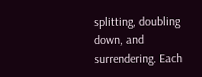splitting, doubling down, and surrendering. Each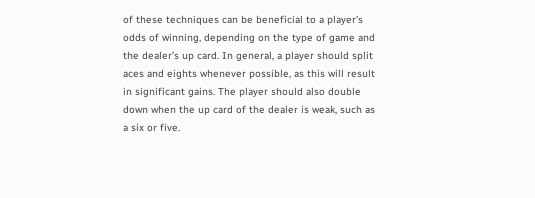of these techniques can be beneficial to a player’s odds of winning, depending on the type of game and the dealer’s up card. In general, a player should split aces and eights whenever possible, as this will result in significant gains. The player should also double down when the up card of the dealer is weak, such as a six or five.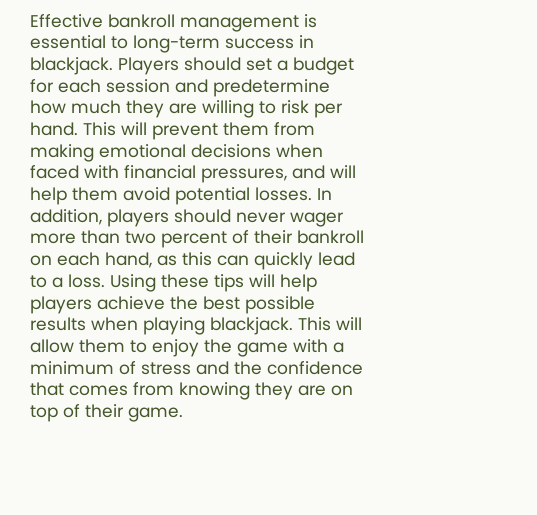Effective bankroll management is essential to long-term success in blackjack. Players should set a budget for each session and predetermine how much they are willing to risk per hand. This will prevent them from making emotional decisions when faced with financial pressures, and will help them avoid potential losses. In addition, players should never wager more than two percent of their bankroll on each hand, as this can quickly lead to a loss. Using these tips will help players achieve the best possible results when playing blackjack. This will allow them to enjoy the game with a minimum of stress and the confidence that comes from knowing they are on top of their game.